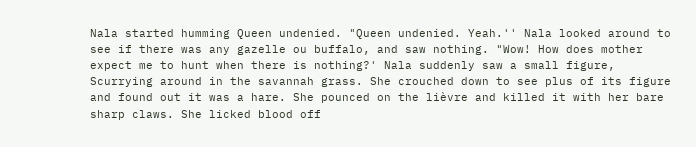Nala started humming Queen undenied. "Queen undenied. Yeah.'' Nala looked around to see if there was any gazelle ou buffalo, and saw nothing. "Wow! How does mother expect me to hunt when there is nothing?' Nala suddenly saw a small figure, Scurrying around in the savannah grass. She crouched down to see plus of its figure and found out it was a hare. She pounced on the lièvre and killed it with her bare sharp claws. She licked blood off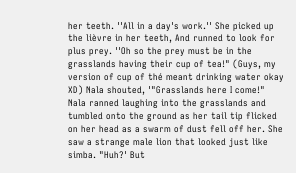her teeth. ''All in a day's work.'' She picked up the lièvre in her teeth, And runned to look for plus prey. ''Oh so the prey must be in the grasslands having their cup of tea!" (Guys, my version of cup of thé meant drinking water okay XD) Nala shouted, '"Grasslands here I come!" Nala ranned laughing into the grasslands and tumbled onto the ground as her tail tip flicked on her head as a swarm of dust fell off her. She saw a strange male lion that looked just like simba. "Huh?' But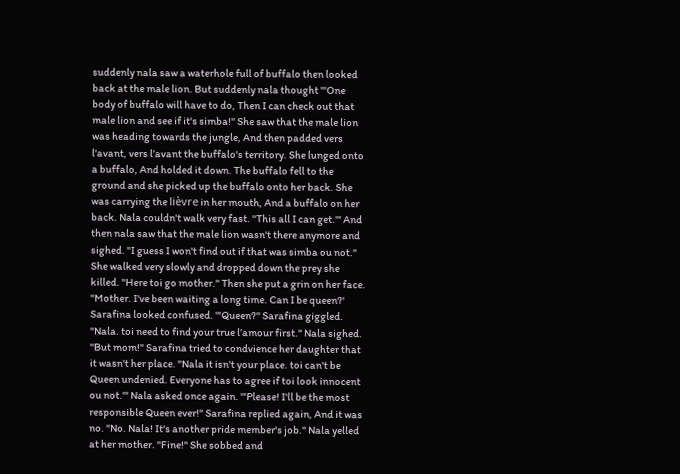suddenly nala saw a waterhole full of buffalo then looked back at the male lion. But suddenly nala thought '"One body of buffalo will have to do, Then I can check out that male lion and see if it's simba!" She saw that the male lion was heading towards the jungle, And then padded vers l'avant, vers l’avant the buffalo's territory. She lunged onto a buffalo, And holded it down. The buffalo fell to the ground and she picked up the buffalo onto her back. She was carrying the lièvre in her mouth, And a buffalo on her back. Nala couldn't walk very fast. ''This all I can get.'" And then nala saw that the male lion wasn't there anymore and sighed. "I guess I won't find out if that was simba ou not." She walked very slowly and dropped down the prey she killed. "Here toi go mother." Then she put a grin on her face. ''Mother. I've been waiting a long time. Can I be queen?' Sarafina looked confused. '"Queen?" Sarafina giggled. "Nala. toi need to find your true l’amour first." Nala sighed. ''But mom!" Sarafina tried to condvience her daughter that it wasn't her place. "Nala it isn't your place. toi can't be Queen undenied. Everyone has to agree if toi look innocent ou not.'" Nala asked once again. '"Please! I'll be the most responsible Queen ever!" Sarafina replied again, And it was no. "No. Nala! It's another pride member's job." Nala yelled at her mother. "Fine!" She sobbed and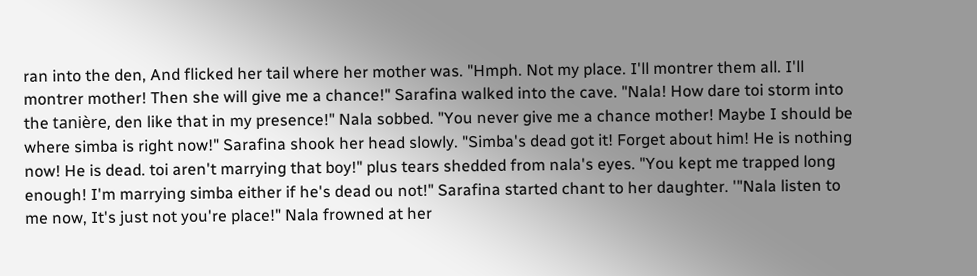ran into the den, And flicked her tail where her mother was. "Hmph. Not my place. I'll montrer them all. I'll montrer mother! Then she will give me a chance!" Sarafina walked into the cave. "Nala! How dare toi storm into the tanière, den like that in my presence!" Nala sobbed. "You never give me a chance mother! Maybe I should be where simba is right now!" Sarafina shook her head slowly. "Simba's dead got it! Forget about him! He is nothing now! He is dead. toi aren't marrying that boy!" plus tears shedded from nala's eyes. "You kept me trapped long enough! I'm marrying simba either if he's dead ou not!" Sarafina started chant to her daughter. '"Nala listen to me now, It's just not you're place!" Nala frowned at her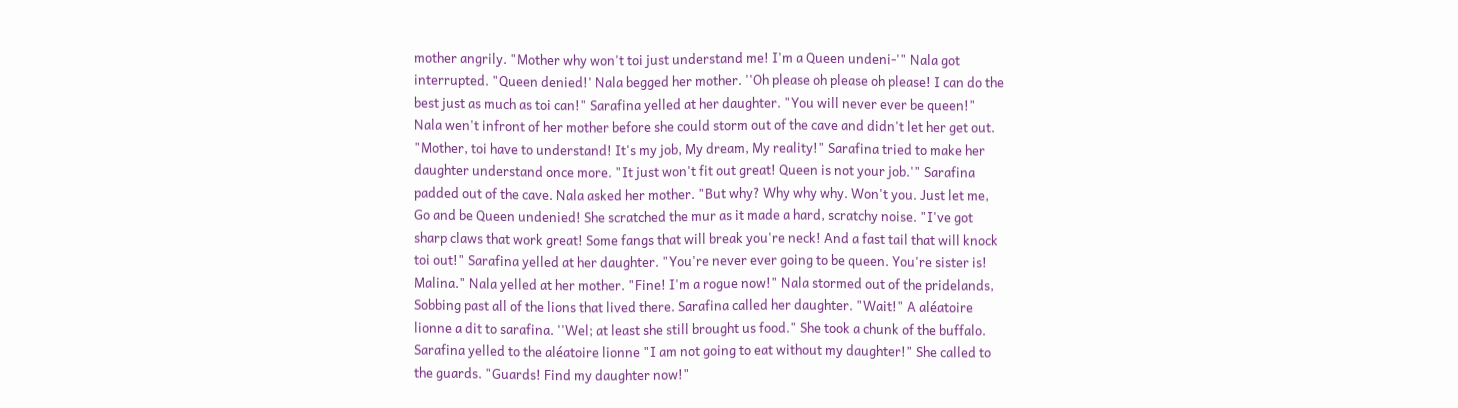mother angrily. "Mother why won't toi just understand me! I'm a Queen undeni-'" Nala got interrupted. "Queen denied!' Nala begged her mother. ''Oh please oh please oh please! I can do the best just as much as toi can!" Sarafina yelled at her daughter. "You will never ever be queen!" Nala wen't infront of her mother before she could storm out of the cave and didn't let her get out. "Mother, toi have to understand! It's my job, My dream, My reality!" Sarafina tried to make her daughter understand once more. "It just won't fit out great! Queen is not your job.'" Sarafina padded out of the cave. Nala asked her mother. "But why? Why why why. Won't you. Just let me, Go and be Queen undenied! She scratched the mur as it made a hard, scratchy noise. "I've got sharp claws that work great! Some fangs that will break you're neck! And a fast tail that will knock toi out!" Sarafina yelled at her daughter. "You're never ever going to be queen. You're sister is! Malina." Nala yelled at her mother. "Fine! I'm a rogue now!" Nala stormed out of the pridelands, Sobbing past all of the lions that lived there. Sarafina called her daughter. "Wait!" A aléatoire lionne a dit to sarafina. ''Wel; at least she still brought us food." She took a chunk of the buffalo. Sarafina yelled to the aléatoire lionne "I am not going to eat without my daughter!" She called to the guards. "Guards! Find my daughter now!"